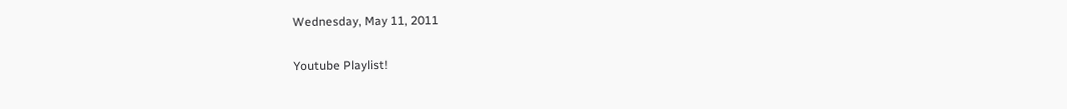Wednesday, May 11, 2011

Youtube Playlist!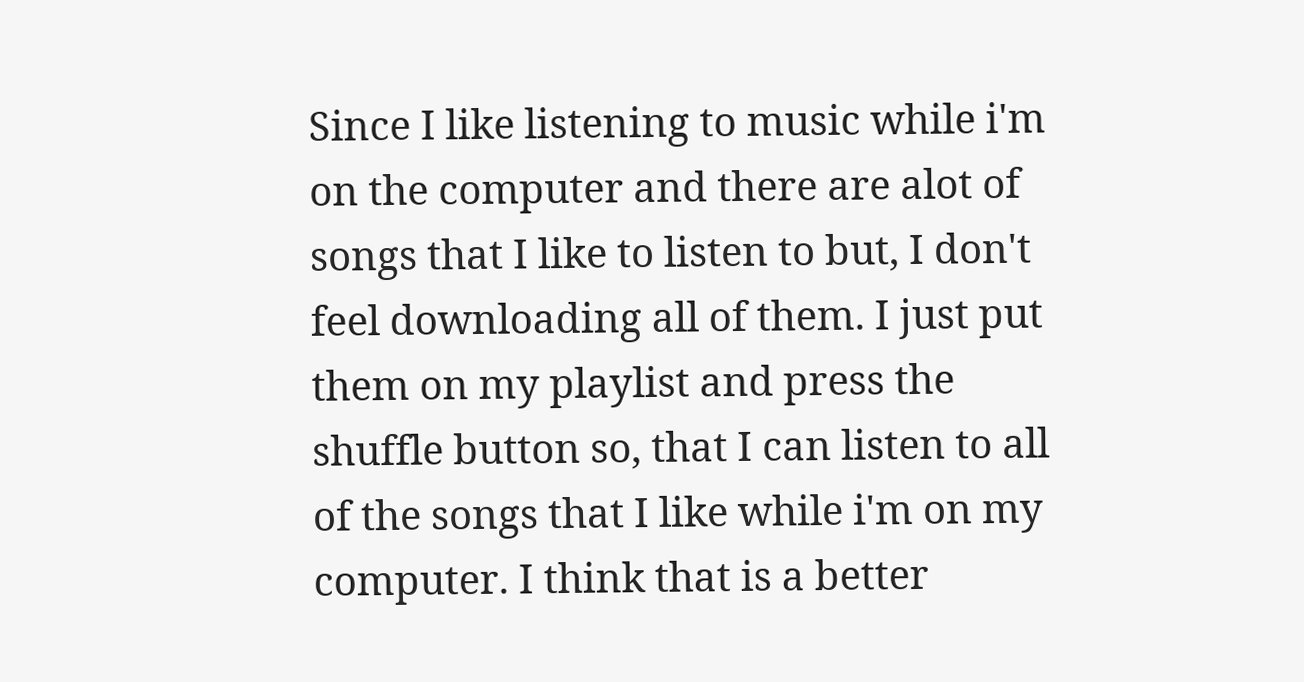Since I like listening to music while i'm on the computer and there are alot of songs that I like to listen to but, I don't feel downloading all of them. I just put them on my playlist and press the shuffle button so, that I can listen to all of the songs that I like while i'm on my computer. I think that is a better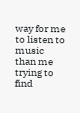way for me to listen to music than me trying to find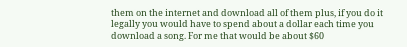them on the internet and download all of them plus, if you do it legally you would have to spend about a dollar each time you download a song. For me that would be about $60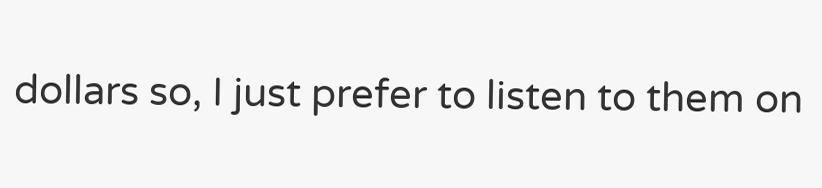dollars so, I just prefer to listen to them on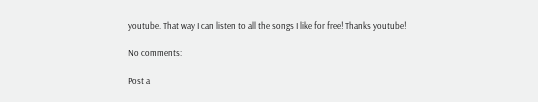youtube. That way I can listen to all the songs I like for free! Thanks youtube!

No comments:

Post a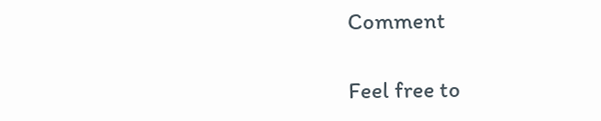Comment

Feel free to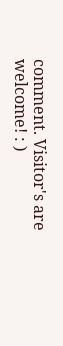comment. Visitor's are welcome! : )